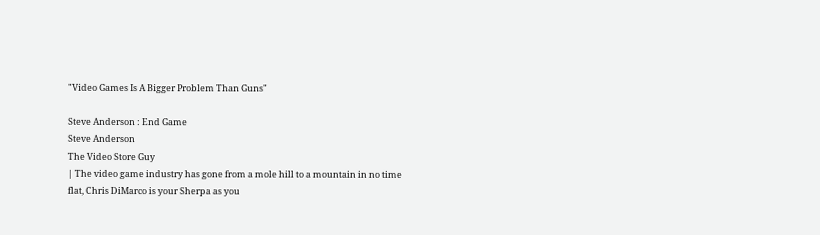"Video Games Is A Bigger Problem Than Guns"

Steve Anderson : End Game
Steve Anderson
The Video Store Guy
| The video game industry has gone from a mole hill to a mountain in no time flat, Chris DiMarco is your Sherpa as you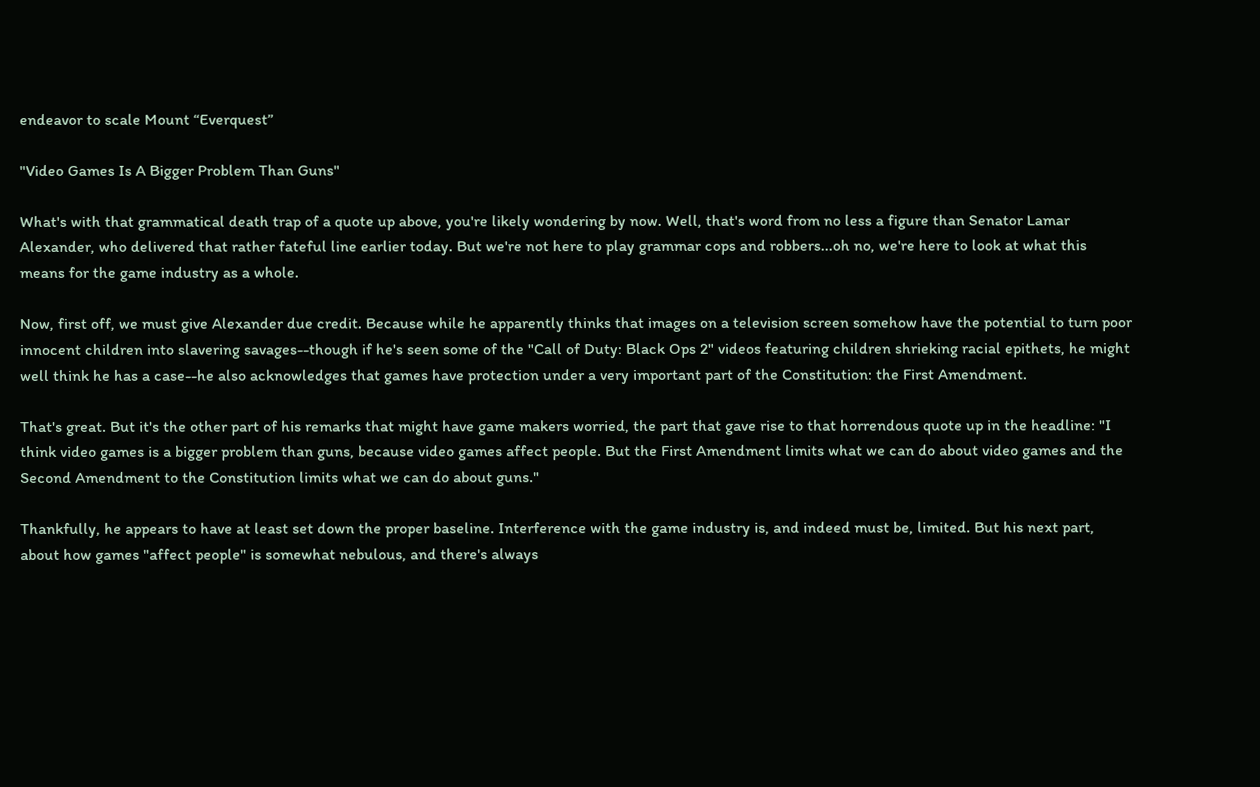endeavor to scale Mount “Everquest”

"Video Games Is A Bigger Problem Than Guns"

What's with that grammatical death trap of a quote up above, you're likely wondering by now. Well, that's word from no less a figure than Senator Lamar Alexander, who delivered that rather fateful line earlier today. But we're not here to play grammar cops and robbers...oh no, we're here to look at what this means for the game industry as a whole.

Now, first off, we must give Alexander due credit. Because while he apparently thinks that images on a television screen somehow have the potential to turn poor innocent children into slavering savages--though if he's seen some of the "Call of Duty: Black Ops 2" videos featuring children shrieking racial epithets, he might well think he has a case--he also acknowledges that games have protection under a very important part of the Constitution: the First Amendment.

That's great. But it's the other part of his remarks that might have game makers worried, the part that gave rise to that horrendous quote up in the headline: "I think video games is a bigger problem than guns, because video games affect people. But the First Amendment limits what we can do about video games and the Second Amendment to the Constitution limits what we can do about guns."

Thankfully, he appears to have at least set down the proper baseline. Interference with the game industry is, and indeed must be, limited. But his next part, about how games "affect people" is somewhat nebulous, and there's always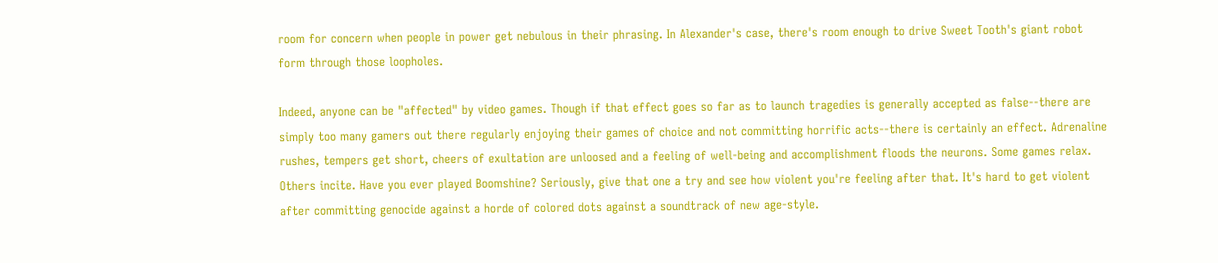room for concern when people in power get nebulous in their phrasing. In Alexander's case, there's room enough to drive Sweet Tooth's giant robot form through those loopholes.

Indeed, anyone can be "affected" by video games. Though if that effect goes so far as to launch tragedies is generally accepted as false--there are simply too many gamers out there regularly enjoying their games of choice and not committing horrific acts--there is certainly an effect. Adrenaline rushes, tempers get short, cheers of exultation are unloosed and a feeling of well-being and accomplishment floods the neurons. Some games relax. Others incite. Have you ever played Boomshine? Seriously, give that one a try and see how violent you're feeling after that. It's hard to get violent after committing genocide against a horde of colored dots against a soundtrack of new age-style.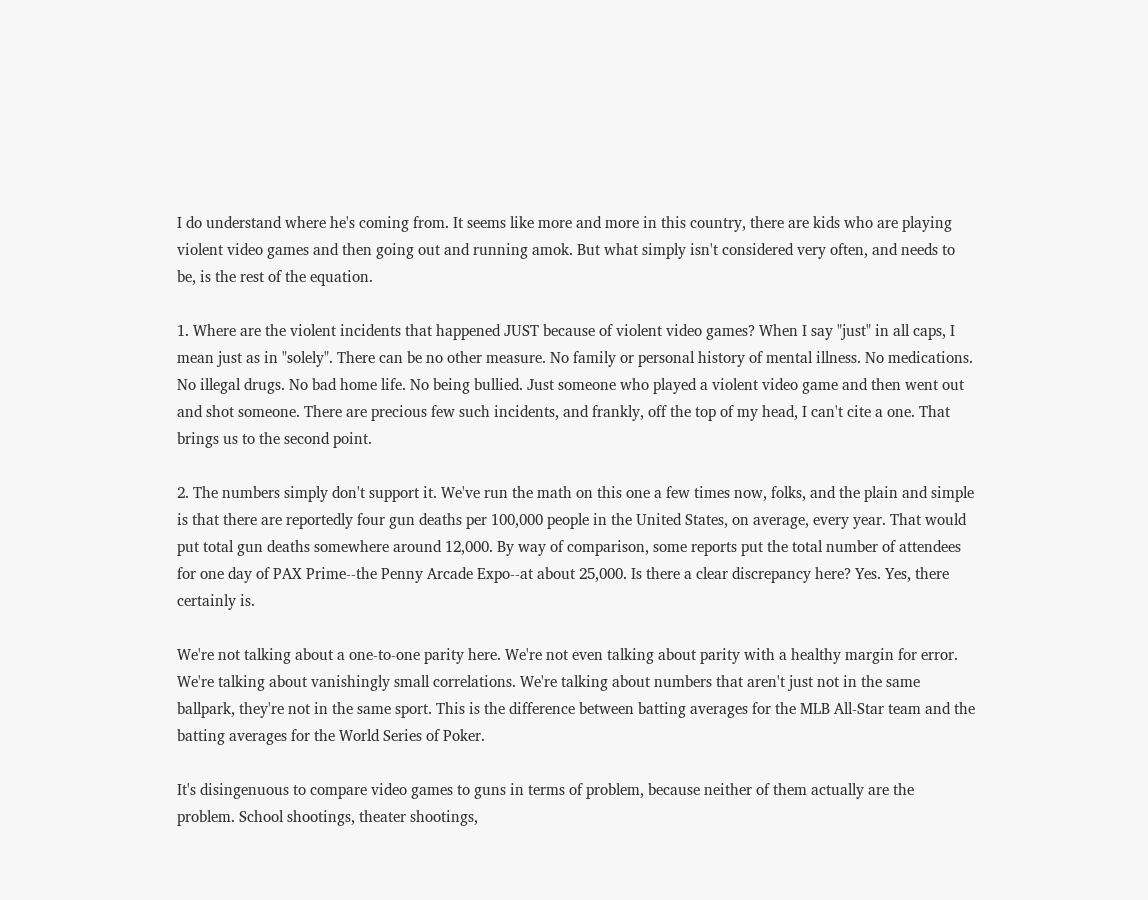I do understand where he's coming from. It seems like more and more in this country, there are kids who are playing violent video games and then going out and running amok. But what simply isn't considered very often, and needs to be, is the rest of the equation.

1. Where are the violent incidents that happened JUST because of violent video games? When I say "just" in all caps, I mean just as in "solely". There can be no other measure. No family or personal history of mental illness. No medications. No illegal drugs. No bad home life. No being bullied. Just someone who played a violent video game and then went out and shot someone. There are precious few such incidents, and frankly, off the top of my head, I can't cite a one. That brings us to the second point.

2. The numbers simply don't support it. We've run the math on this one a few times now, folks, and the plain and simple is that there are reportedly four gun deaths per 100,000 people in the United States, on average, every year. That would put total gun deaths somewhere around 12,000. By way of comparison, some reports put the total number of attendees for one day of PAX Prime--the Penny Arcade Expo--at about 25,000. Is there a clear discrepancy here? Yes. Yes, there certainly is.

We're not talking about a one-to-one parity here. We're not even talking about parity with a healthy margin for error. We're talking about vanishingly small correlations. We're talking about numbers that aren't just not in the same ballpark, they're not in the same sport. This is the difference between batting averages for the MLB All-Star team and the batting averages for the World Series of Poker.

It's disingenuous to compare video games to guns in terms of problem, because neither of them actually are the problem. School shootings, theater shootings,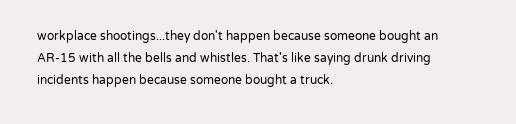workplace shootings...they don't happen because someone bought an AR-15 with all the bells and whistles. That's like saying drunk driving incidents happen because someone bought a truck.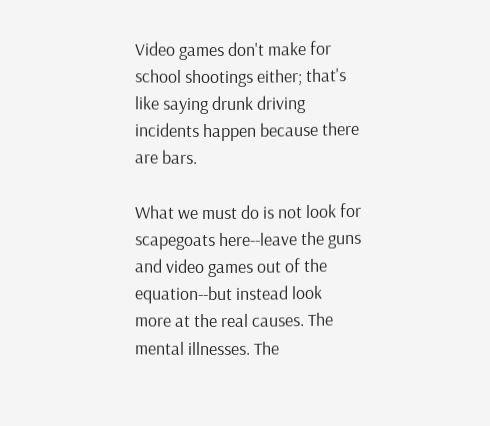Video games don't make for school shootings either; that's like saying drunk driving incidents happen because there are bars.

What we must do is not look for scapegoats here--leave the guns and video games out of the equation--but instead look more at the real causes. The mental illnesses. The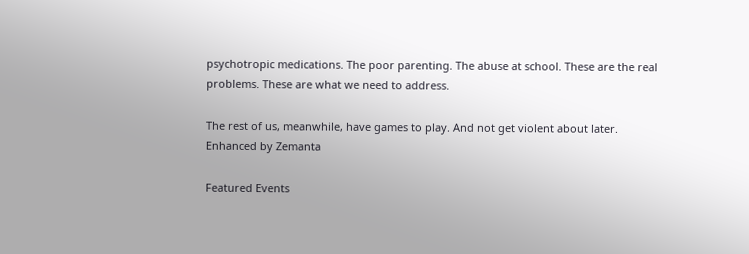psychotropic medications. The poor parenting. The abuse at school. These are the real problems. These are what we need to address.

The rest of us, meanwhile, have games to play. And not get violent about later.
Enhanced by Zemanta

Featured Events